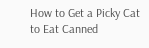How to Get a Picky Cat to Eat Canned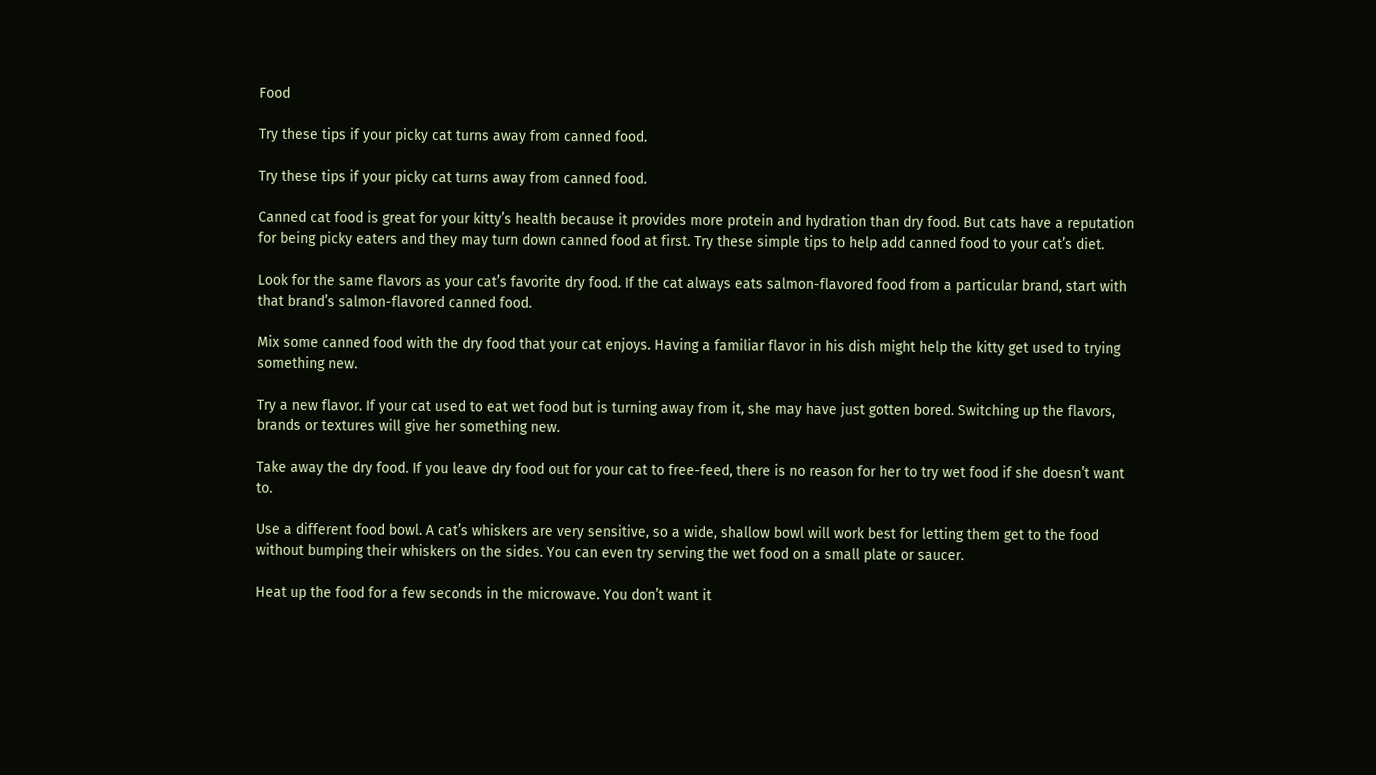Food

Try these tips if your picky cat turns away from canned food.

Try these tips if your picky cat turns away from canned food.

Canned cat food is great for your kitty’s health because it provides more protein and hydration than dry food. But cats have a reputation for being picky eaters and they may turn down canned food at first. Try these simple tips to help add canned food to your cat’s diet.

Look for the same flavors as your cat’s favorite dry food. If the cat always eats salmon-flavored food from a particular brand, start with that brand’s salmon-flavored canned food.

Mix some canned food with the dry food that your cat enjoys. Having a familiar flavor in his dish might help the kitty get used to trying something new.

Try a new flavor. If your cat used to eat wet food but is turning away from it, she may have just gotten bored. Switching up the flavors, brands or textures will give her something new.

Take away the dry food. If you leave dry food out for your cat to free-feed, there is no reason for her to try wet food if she doesn’t want to.

Use a different food bowl. A cat’s whiskers are very sensitive, so a wide, shallow bowl will work best for letting them get to the food without bumping their whiskers on the sides. You can even try serving the wet food on a small plate or saucer.

Heat up the food for a few seconds in the microwave. You don’t want it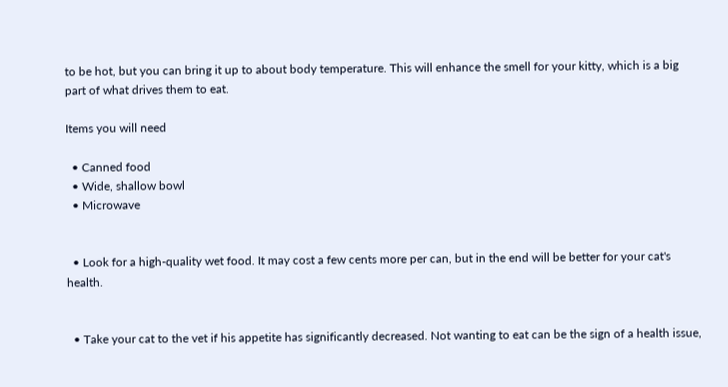to be hot, but you can bring it up to about body temperature. This will enhance the smell for your kitty, which is a big part of what drives them to eat.

Items you will need

  • Canned food
  • Wide, shallow bowl
  • Microwave


  • Look for a high-quality wet food. It may cost a few cents more per can, but in the end will be better for your cat's health.


  • Take your cat to the vet if his appetite has significantly decreased. Not wanting to eat can be the sign of a health issue,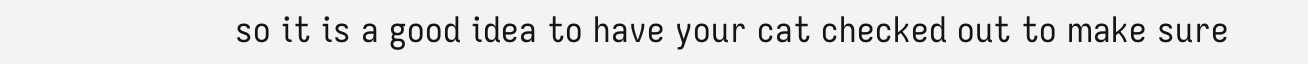so it is a good idea to have your cat checked out to make sure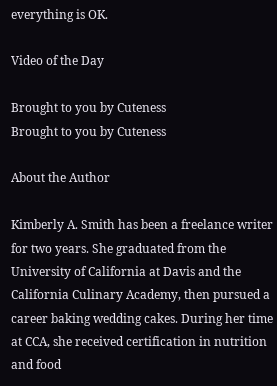everything is OK.

Video of the Day

Brought to you by Cuteness
Brought to you by Cuteness

About the Author

Kimberly A. Smith has been a freelance writer for two years. She graduated from the University of California at Davis and the California Culinary Academy, then pursued a career baking wedding cakes. During her time at CCA, she received certification in nutrition and food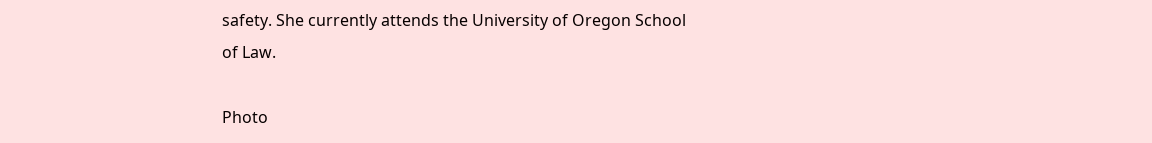safety. She currently attends the University of Oregon School of Law.

Photo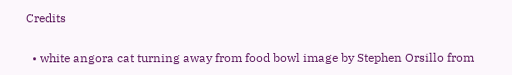Credits

  • white angora cat turning away from food bowl image by Stephen Orsillo from